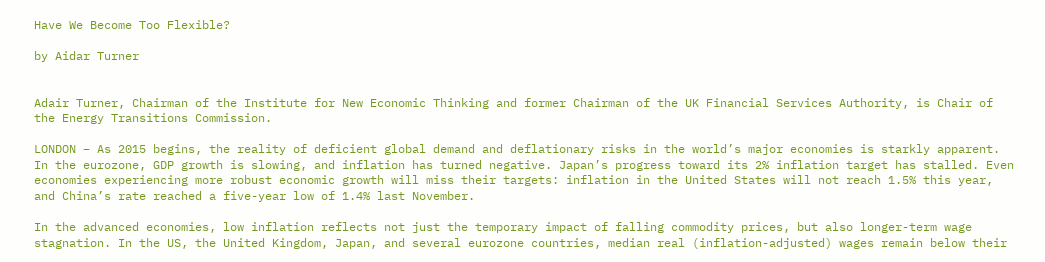Have We Become Too Flexible?

by Aidar Turner


Adair Turner, Chairman of the Institute for New Economic Thinking and former Chairman of the UK Financial Services Authority, is Chair of the Energy Transitions Commission.

LONDON – As 2015 begins, the reality of deficient global demand and deflationary risks in the world’s major economies is starkly apparent. In the eurozone, GDP growth is slowing, and inflation has turned negative. Japan’s progress toward its 2% inflation target has stalled. Even economies experiencing more robust economic growth will miss their targets: inflation in the United States will not reach 1.5% this year, and China’s rate reached a five-year low of 1.4% last November.

In the advanced economies, low inflation reflects not just the temporary impact of falling commodity prices, but also longer-term wage stagnation. In the US, the United Kingdom, Japan, and several eurozone countries, median real (inflation-adjusted) wages remain below their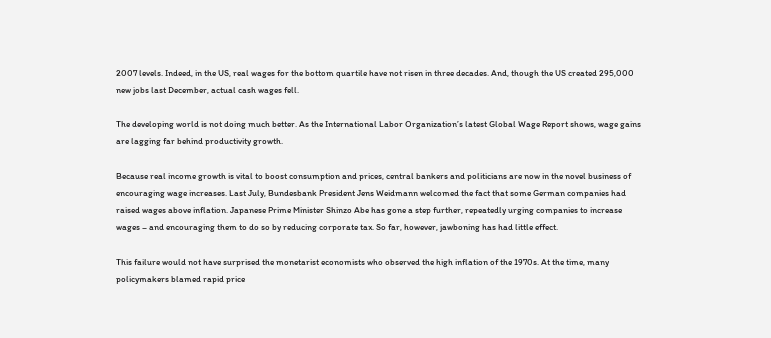2007 levels. Indeed, in the US, real wages for the bottom quartile have not risen in three decades. And, though the US created 295,000 new jobs last December, actual cash wages fell.

The developing world is not doing much better. As the International Labor Organization’s latest Global Wage Report shows, wage gains are lagging far behind productivity growth.

Because real income growth is vital to boost consumption and prices, central bankers and politicians are now in the novel business of encouraging wage increases. Last July, Bundesbank President Jens Weidmann welcomed the fact that some German companies had raised wages above inflation. Japanese Prime Minister Shinzo Abe has gone a step further, repeatedly urging companies to increase wages – and encouraging them to do so by reducing corporate tax. So far, however, jawboning has had little effect.

This failure would not have surprised the monetarist economists who observed the high inflation of the 1970s. At the time, many policymakers blamed rapid price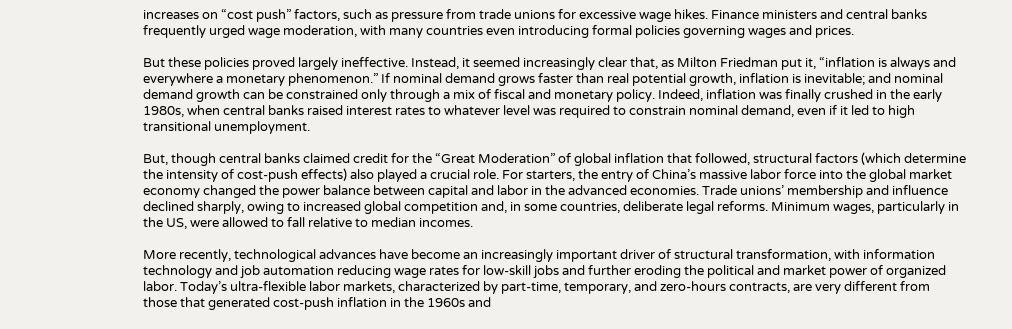increases on “cost push” factors, such as pressure from trade unions for excessive wage hikes. Finance ministers and central banks frequently urged wage moderation, with many countries even introducing formal policies governing wages and prices.

But these policies proved largely ineffective. Instead, it seemed increasingly clear that, as Milton Friedman put it, “inflation is always and everywhere a monetary phenomenon.” If nominal demand grows faster than real potential growth, inflation is inevitable; and nominal demand growth can be constrained only through a mix of fiscal and monetary policy. Indeed, inflation was finally crushed in the early 1980s, when central banks raised interest rates to whatever level was required to constrain nominal demand, even if it led to high transitional unemployment.

But, though central banks claimed credit for the “Great Moderation” of global inflation that followed, structural factors (which determine the intensity of cost-push effects) also played a crucial role. For starters, the entry of China’s massive labor force into the global market economy changed the power balance between capital and labor in the advanced economies. Trade unions’ membership and influence declined sharply, owing to increased global competition and, in some countries, deliberate legal reforms. Minimum wages, particularly in the US, were allowed to fall relative to median incomes.

More recently, technological advances have become an increasingly important driver of structural transformation, with information technology and job automation reducing wage rates for low-skill jobs and further eroding the political and market power of organized labor. Today’s ultra-flexible labor markets, characterized by part-time, temporary, and zero-hours contracts, are very different from those that generated cost-push inflation in the 1960s and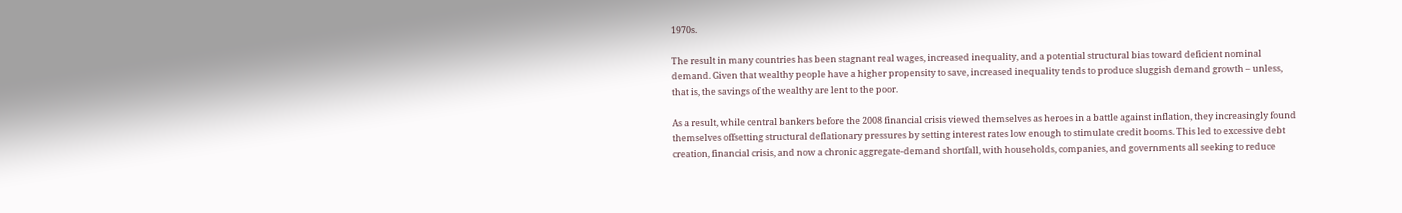1970s.

The result in many countries has been stagnant real wages, increased inequality, and a potential structural bias toward deficient nominal demand. Given that wealthy people have a higher propensity to save, increased inequality tends to produce sluggish demand growth – unless, that is, the savings of the wealthy are lent to the poor.

As a result, while central bankers before the 2008 financial crisis viewed themselves as heroes in a battle against inflation, they increasingly found themselves offsetting structural deflationary pressures by setting interest rates low enough to stimulate credit booms. This led to excessive debt creation, financial crisis, and now a chronic aggregate-demand shortfall, with households, companies, and governments all seeking to reduce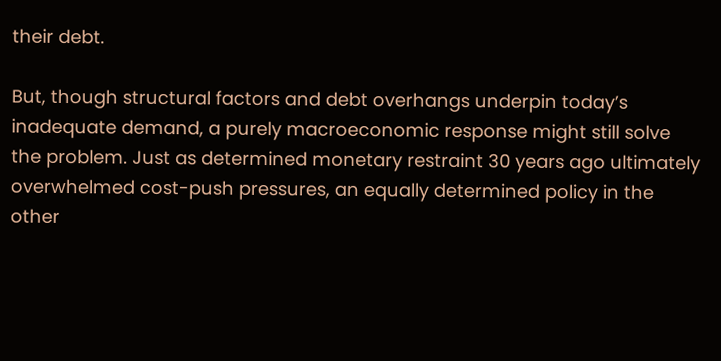their debt.

But, though structural factors and debt overhangs underpin today’s inadequate demand, a purely macroeconomic response might still solve the problem. Just as determined monetary restraint 30 years ago ultimately overwhelmed cost-push pressures, an equally determined policy in the other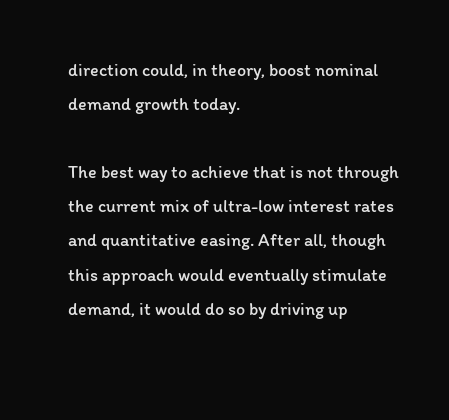direction could, in theory, boost nominal demand growth today.

The best way to achieve that is not through the current mix of ultra-low interest rates and quantitative easing. After all, though this approach would eventually stimulate demand, it would do so by driving up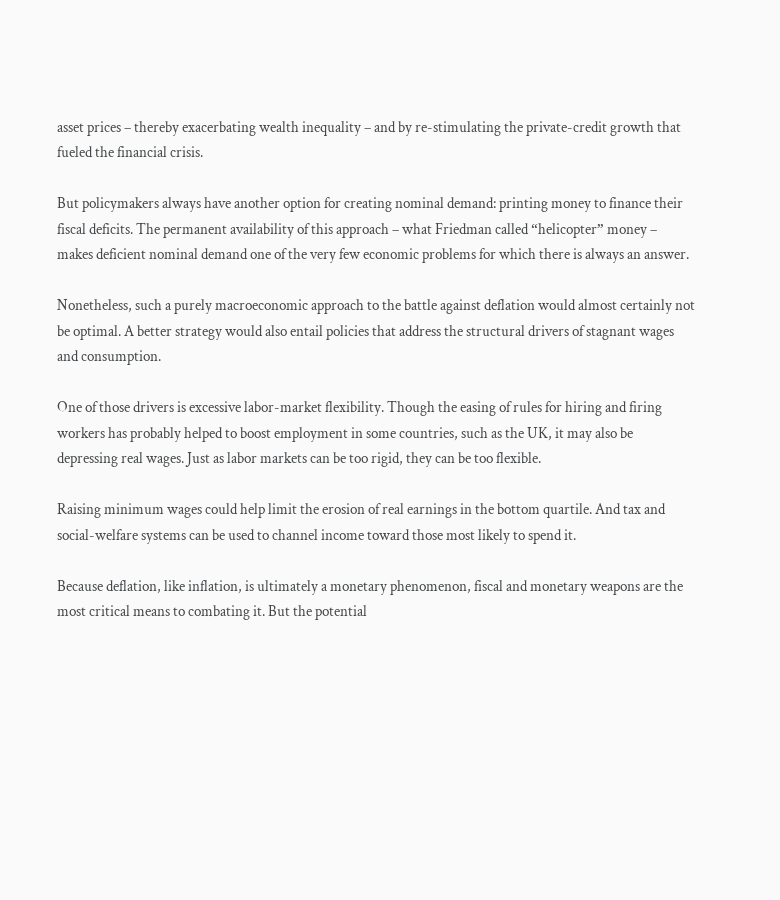asset prices – thereby exacerbating wealth inequality – and by re-stimulating the private-credit growth that fueled the financial crisis.

But policymakers always have another option for creating nominal demand: printing money to finance their fiscal deficits. The permanent availability of this approach – what Friedman called “helicopter” money – makes deficient nominal demand one of the very few economic problems for which there is always an answer.

Nonetheless, such a purely macroeconomic approach to the battle against deflation would almost certainly not be optimal. A better strategy would also entail policies that address the structural drivers of stagnant wages and consumption.

One of those drivers is excessive labor-market flexibility. Though the easing of rules for hiring and firing workers has probably helped to boost employment in some countries, such as the UK, it may also be depressing real wages. Just as labor markets can be too rigid, they can be too flexible.

Raising minimum wages could help limit the erosion of real earnings in the bottom quartile. And tax and social-welfare systems can be used to channel income toward those most likely to spend it.

Because deflation, like inflation, is ultimately a monetary phenomenon, fiscal and monetary weapons are the most critical means to combating it. But the potential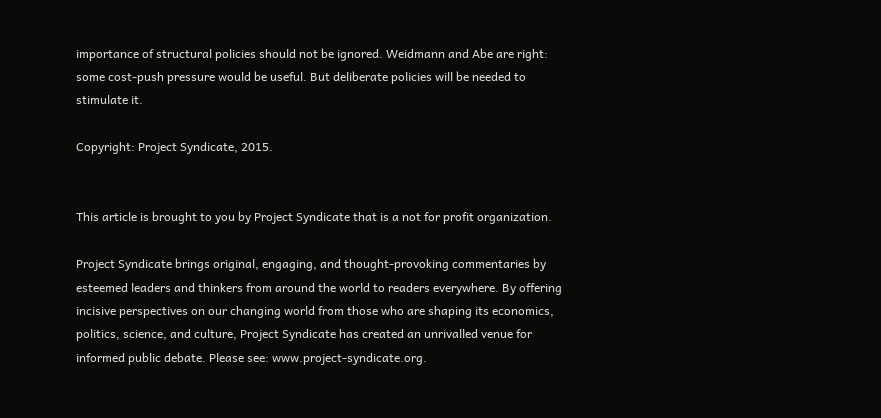importance of structural policies should not be ignored. Weidmann and Abe are right: some cost-push pressure would be useful. But deliberate policies will be needed to stimulate it.

Copyright: Project Syndicate, 2015.


This article is brought to you by Project Syndicate that is a not for profit organization.

Project Syndicate brings original, engaging, and thought-provoking commentaries by esteemed leaders and thinkers from around the world to readers everywhere. By offering incisive perspectives on our changing world from those who are shaping its economics, politics, science, and culture, Project Syndicate has created an unrivalled venue for informed public debate. Please see: www.project-syndicate.org.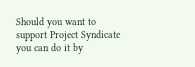Should you want to support Project Syndicate you can do it by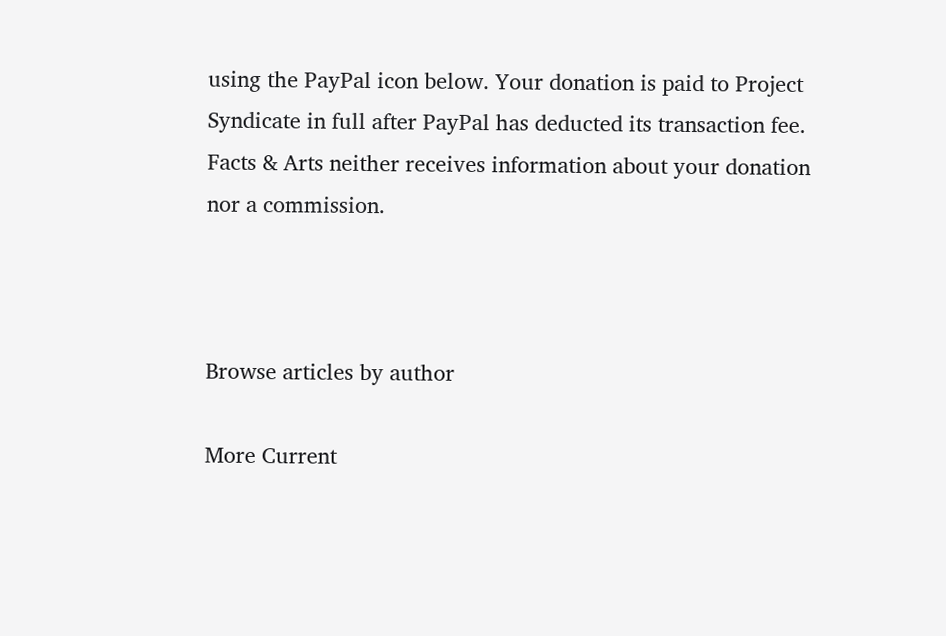using the PayPal icon below. Your donation is paid to Project Syndicate in full after PayPal has deducted its transaction fee. Facts & Arts neither receives information about your donation nor a commission.



Browse articles by author

More Current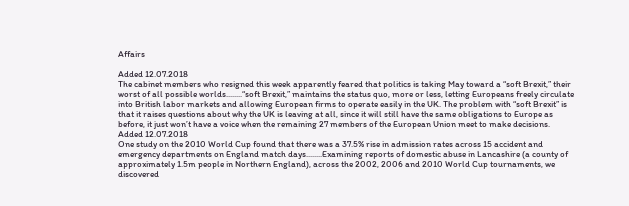Affairs

Added 12.07.2018
The cabinet members who resigned this week apparently feared that politics is taking May toward a “soft Brexit,” their worst of all possible worlds........“soft Brexit,” maintains the status quo, more or less, letting Europeans freely circulate into British labor markets and allowing European firms to operate easily in the UK. The problem with “soft Brexit” is that it raises questions about why the UK is leaving at all, since it will still have the same obligations to Europe as before, it just won’t have a voice when the remaining 27 members of the European Union meet to make decisions.
Added 12.07.2018
One study on the 2010 World Cup found that there was a 37.5% rise in admission rates across 15 accident and emergency departments on England match days........Examining reports of domestic abuse in Lancashire (a county of approximately 1.5m people in Northern England), across the 2002, 2006 and 2010 World Cup tournaments, we discovered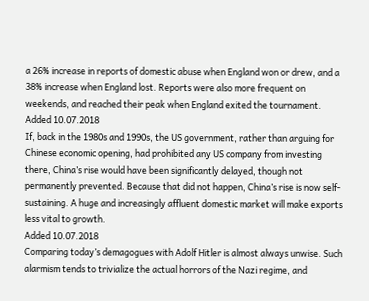a 26% increase in reports of domestic abuse when England won or drew, and a 38% increase when England lost. Reports were also more frequent on weekends, and reached their peak when England exited the tournament.
Added 10.07.2018
If, back in the 1980s and 1990s, the US government, rather than arguing for Chinese economic opening, had prohibited any US company from investing there, China’s rise would have been significantly delayed, though not permanently prevented. Because that did not happen, China’s rise is now self-sustaining. A huge and increasingly affluent domestic market will make exports less vital to growth.
Added 10.07.2018
Comparing today’s demagogues with Adolf Hitler is almost always unwise. Such alarmism tends to trivialize the actual horrors of the Nazi regime, and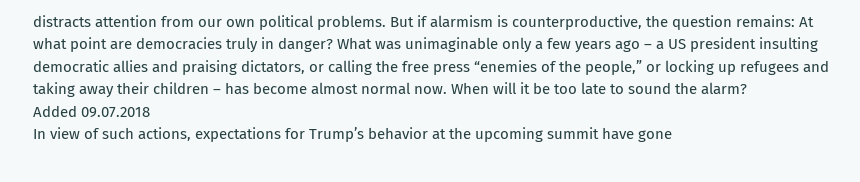distracts attention from our own political problems. But if alarmism is counterproductive, the question remains: At what point are democracies truly in danger? What was unimaginable only a few years ago – a US president insulting democratic allies and praising dictators, or calling the free press “enemies of the people,” or locking up refugees and taking away their children – has become almost normal now. When will it be too late to sound the alarm?
Added 09.07.2018
In view of such actions, expectations for Trump’s behavior at the upcoming summit have gone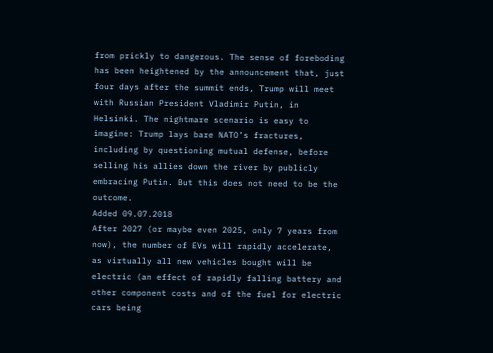from prickly to dangerous. The sense of foreboding has been heightened by the announcement that, just four days after the summit ends, Trump will meet with Russian President Vladimir Putin, in Helsinki. The nightmare scenario is easy to imagine: Trump lays bare NATO’s fractures, including by questioning mutual defense, before selling his allies down the river by publicly embracing Putin. But this does not need to be the outcome.
Added 09.07.2018
After 2027 (or maybe even 2025, only 7 years from now), the number of EVs will rapidly accelerate, as virtually all new vehicles bought will be electric (an effect of rapidly falling battery and other component costs and of the fuel for electric cars being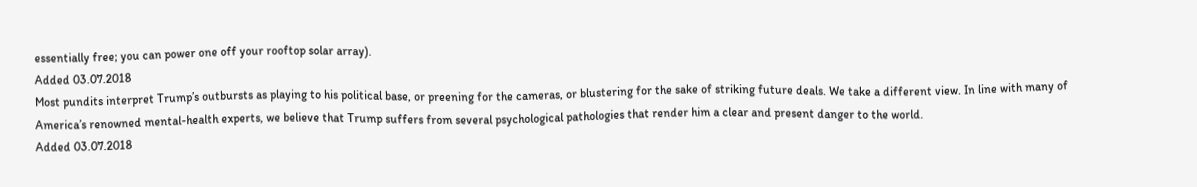essentially free; you can power one off your rooftop solar array).
Added 03.07.2018
Most pundits interpret Trump’s outbursts as playing to his political base, or preening for the cameras, or blustering for the sake of striking future deals. We take a different view. In line with many of America’s renowned mental-health experts, we believe that Trump suffers from several psychological pathologies that render him a clear and present danger to the world.
Added 03.07.2018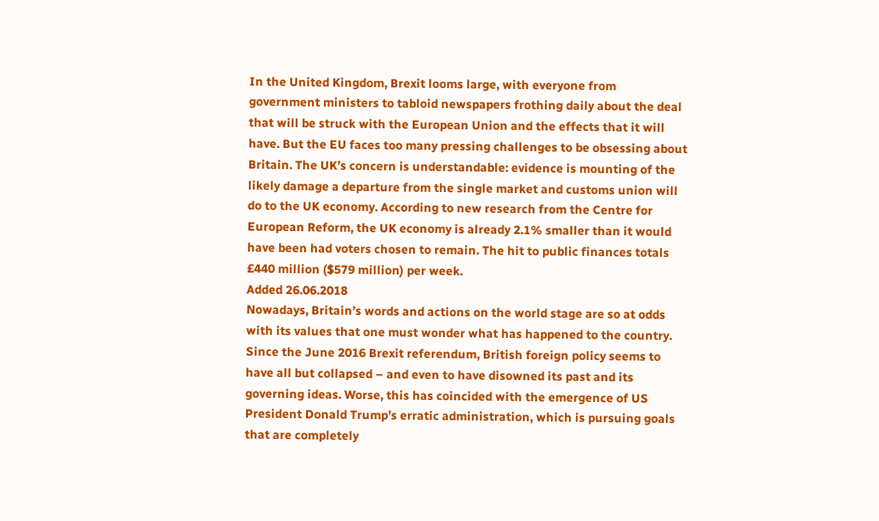In the United Kingdom, Brexit looms large, with everyone from government ministers to tabloid newspapers frothing daily about the deal that will be struck with the European Union and the effects that it will have. But the EU faces too many pressing challenges to be obsessing about Britain. The UK’s concern is understandable: evidence is mounting of the likely damage a departure from the single market and customs union will do to the UK economy. According to new research from the Centre for European Reform, the UK economy is already 2.1% smaller than it would have been had voters chosen to remain. The hit to public finances totals £440 million ($579 million) per week.
Added 26.06.2018
Nowadays, Britain’s words and actions on the world stage are so at odds with its values that one must wonder what has happened to the country. Since the June 2016 Brexit referendum, British foreign policy seems to have all but collapsed – and even to have disowned its past and its governing ideas. Worse, this has coincided with the emergence of US President Donald Trump’s erratic administration, which is pursuing goals that are completely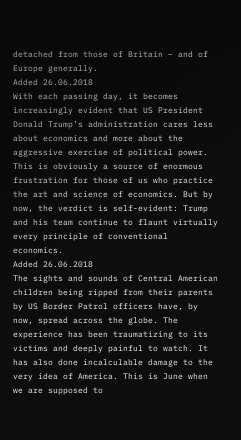detached from those of Britain – and of Europe generally.
Added 26.06.2018
With each passing day, it becomes increasingly evident that US President Donald Trump’s administration cares less about economics and more about the aggressive exercise of political power. This is obviously a source of enormous frustration for those of us who practice the art and science of economics. But by now, the verdict is self-evident: Trump and his team continue to flaunt virtually every principle of conventional economics.
Added 26.06.2018
The sights and sounds of Central American children being ripped from their parents by US Border Patrol officers have, by now, spread across the globe. The experience has been traumatizing to its victims and deeply painful to watch. It has also done incalculable damage to the very idea of America. This is June when we are supposed to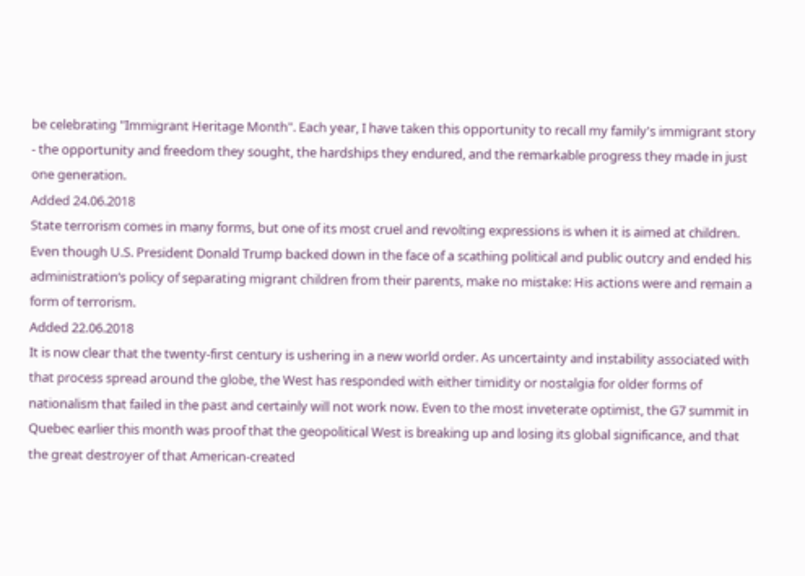be celebrating "Immigrant Heritage Month". Each year, I have taken this opportunity to recall my family's immigrant story - the opportunity and freedom they sought, the hardships they endured, and the remarkable progress they made in just one generation.
Added 24.06.2018
State terrorism comes in many forms, but one of its most cruel and revolting expressions is when it is aimed at children. Even though U.S. President Donald Trump backed down in the face of a scathing political and public outcry and ended his administration’s policy of separating migrant children from their parents, make no mistake: His actions were and remain a form of terrorism.
Added 22.06.2018
It is now clear that the twenty-first century is ushering in a new world order. As uncertainty and instability associated with that process spread around the globe, the West has responded with either timidity or nostalgia for older forms of nationalism that failed in the past and certainly will not work now. Even to the most inveterate optimist, the G7 summit in Quebec earlier this month was proof that the geopolitical West is breaking up and losing its global significance, and that the great destroyer of that American-created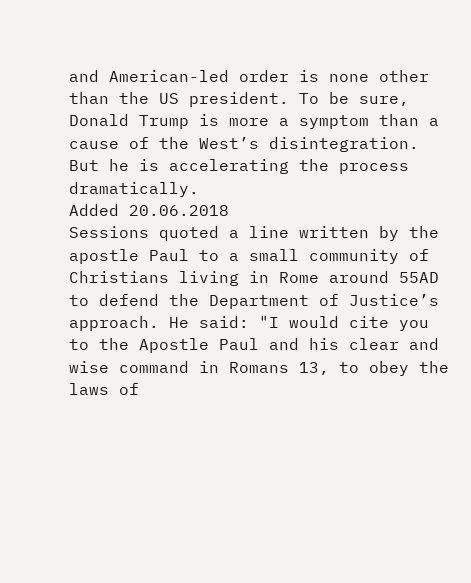and American-led order is none other than the US president. To be sure, Donald Trump is more a symptom than a cause of the West’s disintegration. But he is accelerating the process dramatically.
Added 20.06.2018
Sessions quoted a line written by the apostle Paul to a small community of Christians living in Rome around 55AD to defend the Department of Justice’s approach. He said: "I would cite you to the Apostle Paul and his clear and wise command in Romans 13, to obey the laws of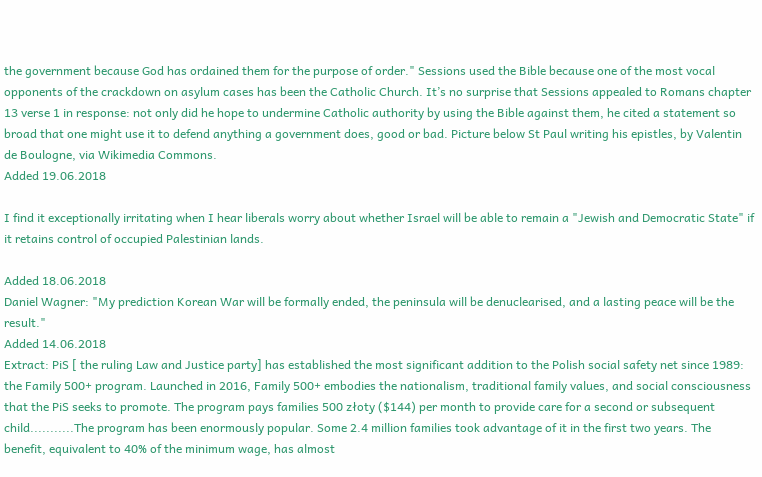the government because God has ordained them for the purpose of order." Sessions used the Bible because one of the most vocal opponents of the crackdown on asylum cases has been the Catholic Church. It’s no surprise that Sessions appealed to Romans chapter 13 verse 1 in response: not only did he hope to undermine Catholic authority by using the Bible against them, he cited a statement so broad that one might use it to defend anything a government does, good or bad. Picture below St Paul writing his epistles, by Valentin de Boulogne, via Wikimedia Commons.
Added 19.06.2018

I find it exceptionally irritating when I hear liberals worry about whether Israel will be able to remain a "Jewish and Democratic State" if it retains control of occupied Palestinian lands.

Added 18.06.2018
Daniel Wagner: "My prediction Korean War will be formally ended, the peninsula will be denuclearised, and a lasting peace will be the result."
Added 14.06.2018
Extract: PiS [ the ruling Law and Justice party] has established the most significant addition to the Polish social safety net since 1989: the Family 500+ program. Launched in 2016, Family 500+ embodies the nationalism, traditional family values, and social consciousness that the PiS seeks to promote. The program pays families 500 złoty ($144) per month to provide care for a second or subsequent child...........The program has been enormously popular. Some 2.4 million families took advantage of it in the first two years. The benefit, equivalent to 40% of the minimum wage, has almost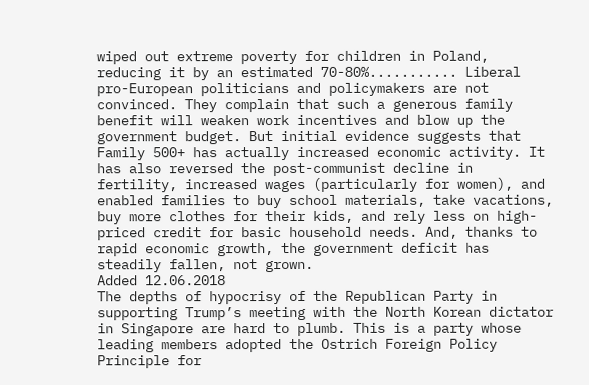wiped out extreme poverty for children in Poland, reducing it by an estimated 70-80%........... Liberal pro-European politicians and policymakers are not convinced. They complain that such a generous family benefit will weaken work incentives and blow up the government budget. But initial evidence suggests that Family 500+ has actually increased economic activity. It has also reversed the post-communist decline in fertility, increased wages (particularly for women), and enabled families to buy school materials, take vacations, buy more clothes for their kids, and rely less on high-priced credit for basic household needs. And, thanks to rapid economic growth, the government deficit has steadily fallen, not grown.
Added 12.06.2018
The depths of hypocrisy of the Republican Party in supporting Trump’s meeting with the North Korean dictator in Singapore are hard to plumb. This is a party whose leading members adopted the Ostrich Foreign Policy Principle for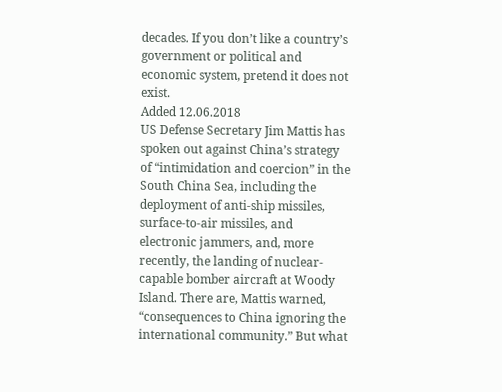decades. If you don’t like a country’s government or political and economic system, pretend it does not exist.
Added 12.06.2018
US Defense Secretary Jim Mattis has spoken out against China’s strategy of “intimidation and coercion” in the South China Sea, including the deployment of anti-ship missiles, surface-to-air missiles, and electronic jammers, and, more recently, the landing of nuclear-capable bomber aircraft at Woody Island. There are, Mattis warned, “consequences to China ignoring the international community.” But what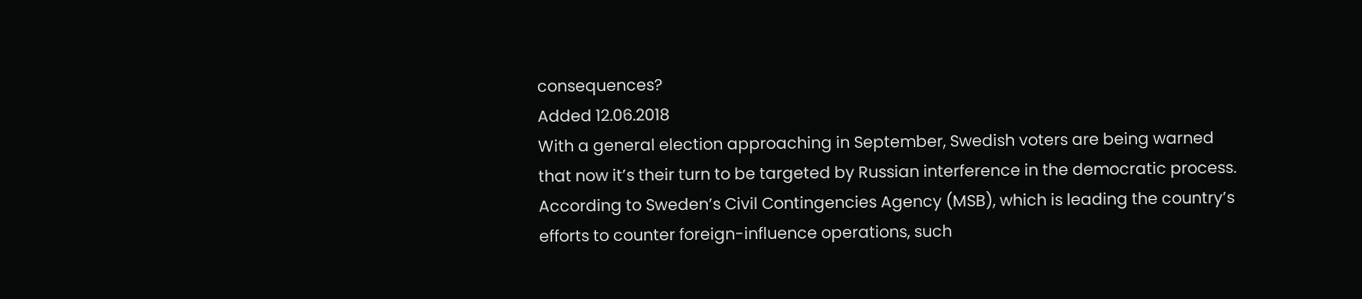consequences?
Added 12.06.2018
With a general election approaching in September, Swedish voters are being warned that now it’s their turn to be targeted by Russian interference in the democratic process. According to Sweden’s Civil Contingencies Agency (MSB), which is leading the country’s efforts to counter foreign-influence operations, such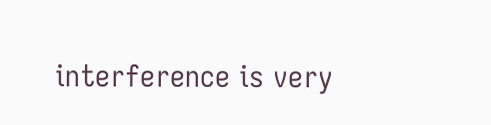interference is very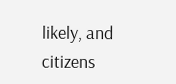likely, and citizens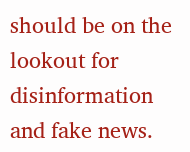should be on the lookout for disinformation and fake news.